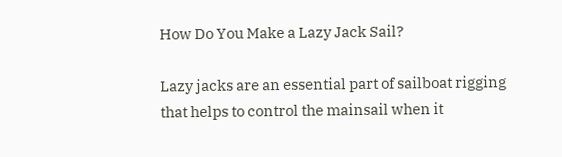How Do You Make a Lazy Jack Sail?

Lazy jacks are an essential part of sailboat rigging that helps to control the mainsail when it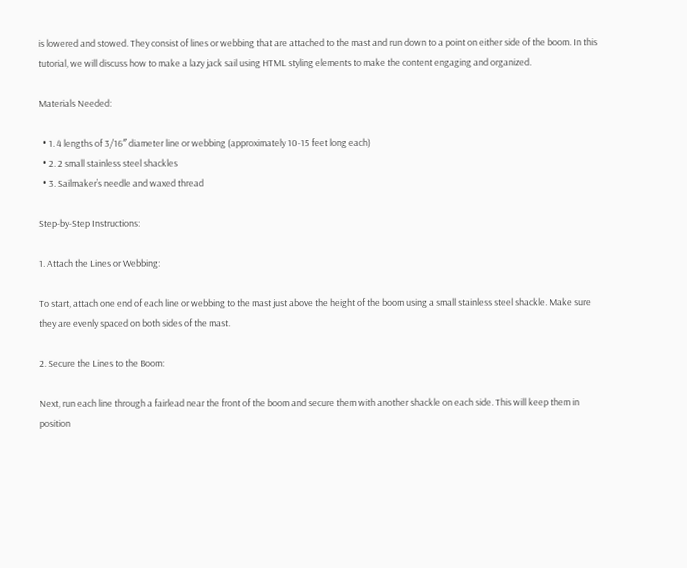is lowered and stowed. They consist of lines or webbing that are attached to the mast and run down to a point on either side of the boom. In this tutorial, we will discuss how to make a lazy jack sail using HTML styling elements to make the content engaging and organized.

Materials Needed:

  • 1. 4 lengths of 3/16″ diameter line or webbing (approximately 10-15 feet long each)
  • 2. 2 small stainless steel shackles
  • 3. Sailmaker’s needle and waxed thread

Step-by-Step Instructions:

1. Attach the Lines or Webbing:

To start, attach one end of each line or webbing to the mast just above the height of the boom using a small stainless steel shackle. Make sure they are evenly spaced on both sides of the mast.

2. Secure the Lines to the Boom:

Next, run each line through a fairlead near the front of the boom and secure them with another shackle on each side. This will keep them in position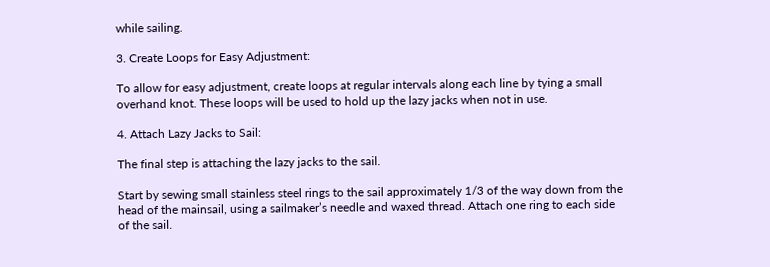while sailing.

3. Create Loops for Easy Adjustment:

To allow for easy adjustment, create loops at regular intervals along each line by tying a small overhand knot. These loops will be used to hold up the lazy jacks when not in use.

4. Attach Lazy Jacks to Sail:

The final step is attaching the lazy jacks to the sail.

Start by sewing small stainless steel rings to the sail approximately 1/3 of the way down from the head of the mainsail, using a sailmaker’s needle and waxed thread. Attach one ring to each side of the sail.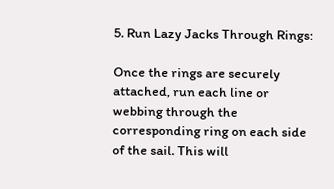5. Run Lazy Jacks Through Rings:

Once the rings are securely attached, run each line or webbing through the corresponding ring on each side of the sail. This will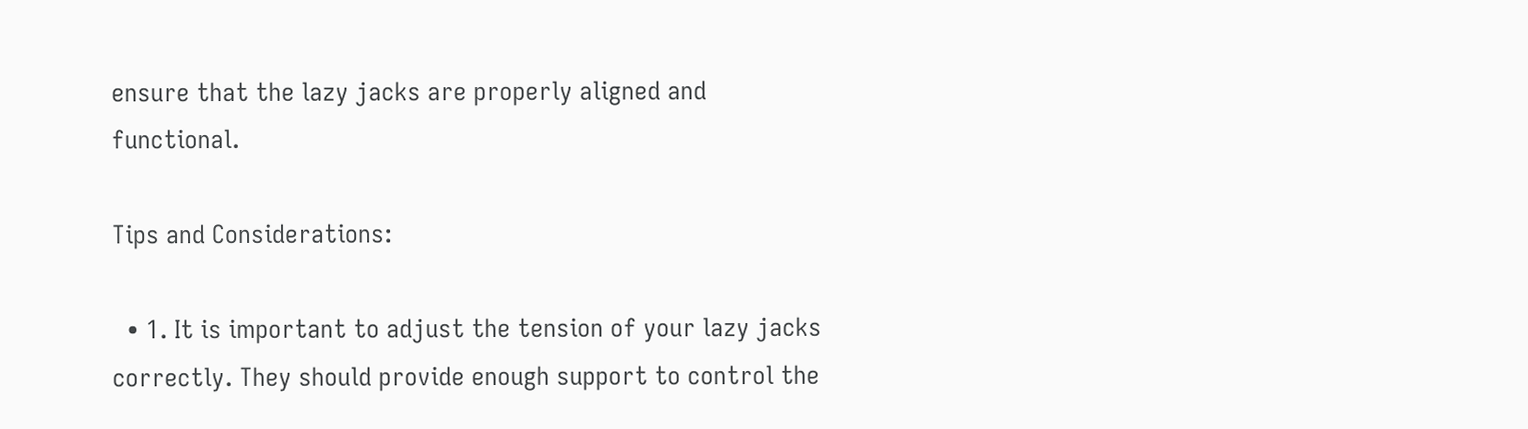ensure that the lazy jacks are properly aligned and functional.

Tips and Considerations:

  • 1. It is important to adjust the tension of your lazy jacks correctly. They should provide enough support to control the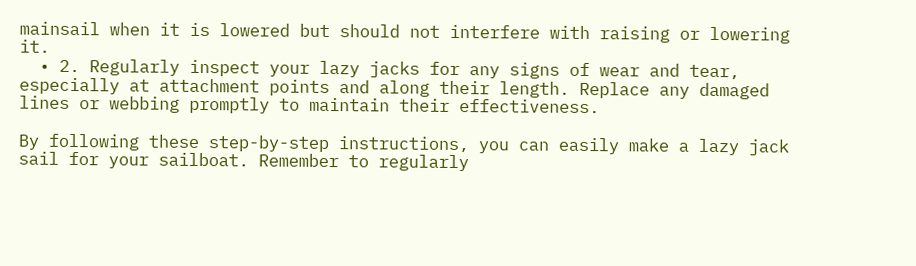mainsail when it is lowered but should not interfere with raising or lowering it.
  • 2. Regularly inspect your lazy jacks for any signs of wear and tear, especially at attachment points and along their length. Replace any damaged lines or webbing promptly to maintain their effectiveness.

By following these step-by-step instructions, you can easily make a lazy jack sail for your sailboat. Remember to regularly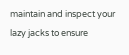maintain and inspect your lazy jacks to ensure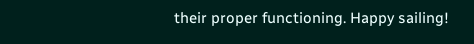their proper functioning. Happy sailing!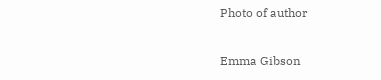Photo of author

Emma Gibson